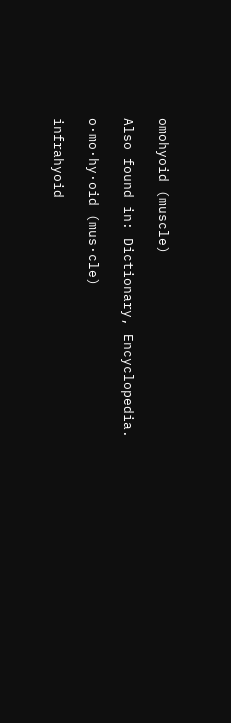omohyoid (muscle)

Also found in: Dictionary, Encyclopedia.

o·mo·hy·oid (mus·cle)

infrahyoid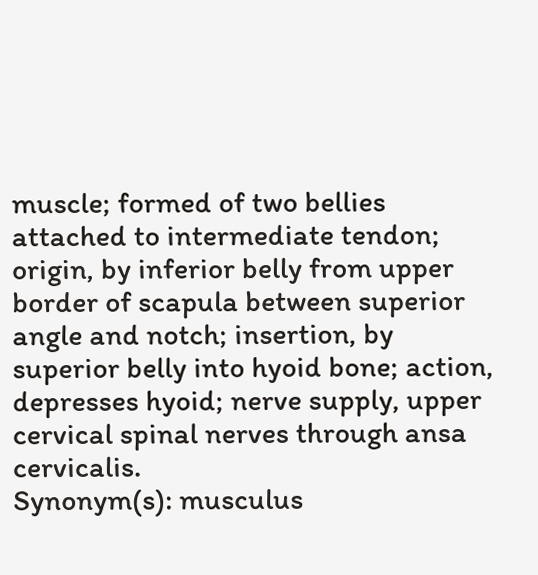muscle; formed of two bellies attached to intermediate tendon; origin, by inferior belly from upper border of scapula between superior angle and notch; insertion, by superior belly into hyoid bone; action, depresses hyoid; nerve supply, upper cervical spinal nerves through ansa cervicalis.
Synonym(s): musculus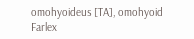omohyoideus [TA], omohyoid
Farlex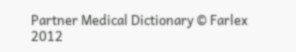Partner Medical Dictionary © Farlex 2012